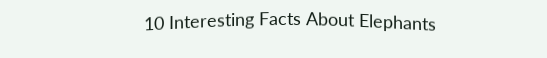10 Interesting Facts About Elephants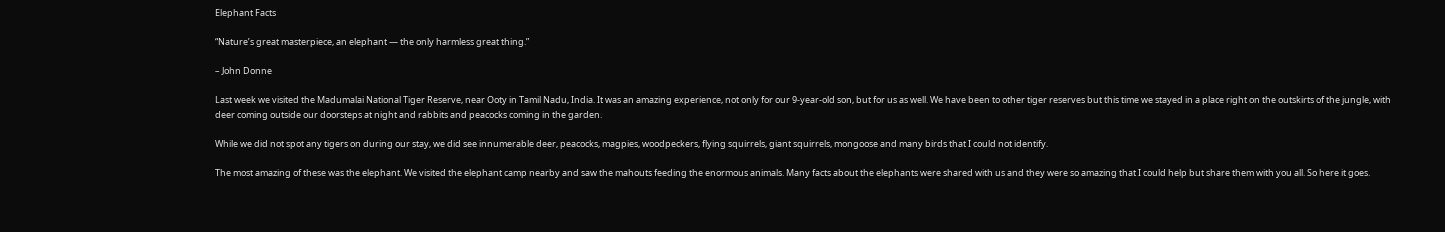Elephant Facts

“Nature’s great masterpiece, an elephant ― the only harmless great thing.”

– John Donne

Last week we visited the Madumalai National Tiger Reserve, near Ooty in Tamil Nadu, India. It was an amazing experience, not only for our 9-year-old son, but for us as well. We have been to other tiger reserves but this time we stayed in a place right on the outskirts of the jungle, with deer coming outside our doorsteps at night and rabbits and peacocks coming in the garden.

While we did not spot any tigers on during our stay, we did see innumerable deer, peacocks, magpies, woodpeckers, flying squirrels, giant squirrels, mongoose and many birds that I could not identify.

The most amazing of these was the elephant. We visited the elephant camp nearby and saw the mahouts feeding the enormous animals. Many facts about the elephants were shared with us and they were so amazing that I could help but share them with you all. So here it goes.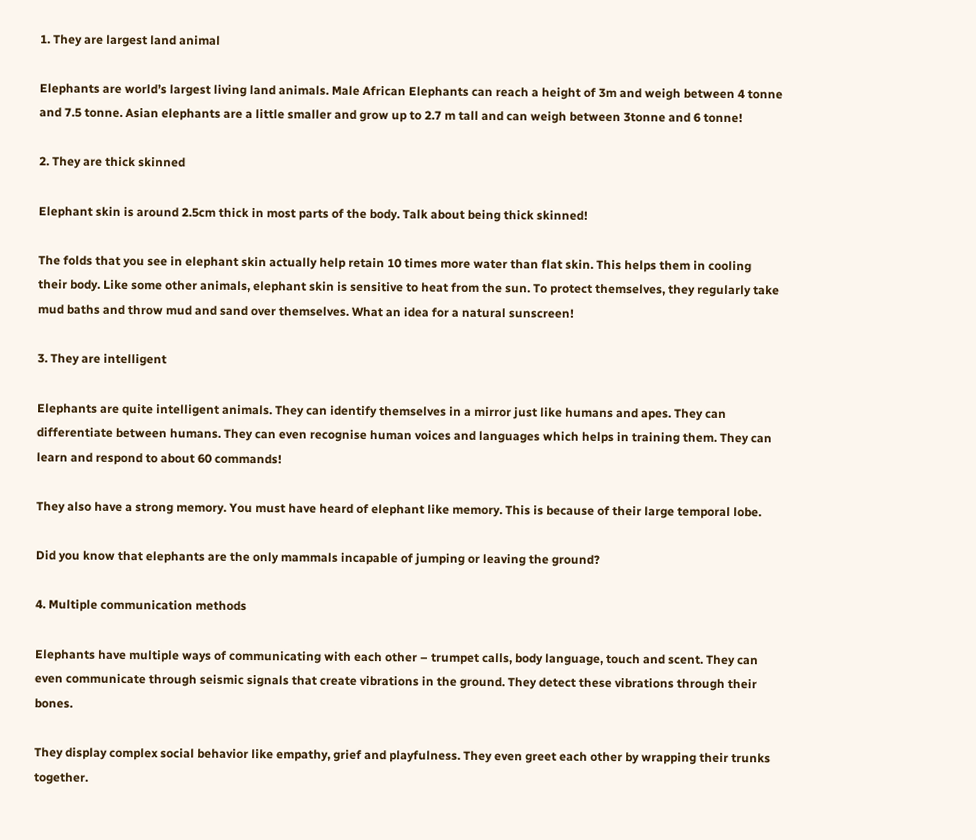1. They are largest land animal

Elephants are world’s largest living land animals. Male African Elephants can reach a height of 3m and weigh between 4 tonne and 7.5 tonne. Asian elephants are a little smaller and grow up to 2.7 m tall and can weigh between 3tonne and 6 tonne!

2. They are thick skinned

Elephant skin is around 2.5cm thick in most parts of the body. Talk about being thick skinned!

The folds that you see in elephant skin actually help retain 10 times more water than flat skin. This helps them in cooling their body. Like some other animals, elephant skin is sensitive to heat from the sun. To protect themselves, they regularly take mud baths and throw mud and sand over themselves. What an idea for a natural sunscreen!

3. They are intelligent

Elephants are quite intelligent animals. They can identify themselves in a mirror just like humans and apes. They can differentiate between humans. They can even recognise human voices and languages which helps in training them. They can learn and respond to about 60 commands!

They also have a strong memory. You must have heard of elephant like memory. This is because of their large temporal lobe.

Did you know that elephants are the only mammals incapable of jumping or leaving the ground?

4. Multiple communication methods

Elephants have multiple ways of communicating with each other – trumpet calls, body language, touch and scent. They can even communicate through seismic signals that create vibrations in the ground. They detect these vibrations through their bones.

They display complex social behavior like empathy, grief and playfulness. They even greet each other by wrapping their trunks together.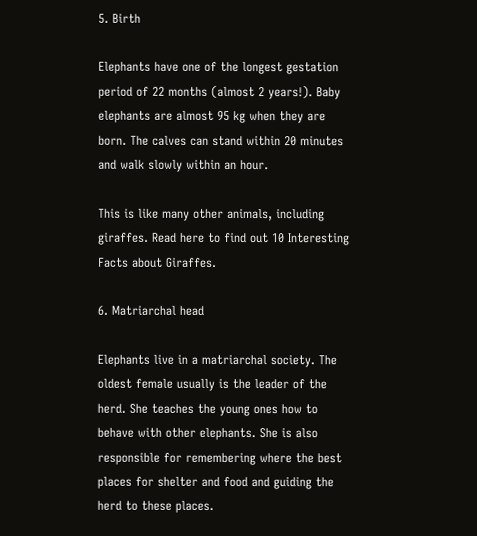5. Birth

Elephants have one of the longest gestation period of 22 months (almost 2 years!). Baby elephants are almost 95 kg when they are born. The calves can stand within 20 minutes and walk slowly within an hour.

This is like many other animals, including giraffes. Read here to find out 10 Interesting Facts about Giraffes.

6. Matriarchal head

Elephants live in a matriarchal society. The oldest female usually is the leader of the herd. She teaches the young ones how to behave with other elephants. She is also responsible for remembering where the best places for shelter and food and guiding the herd to these places.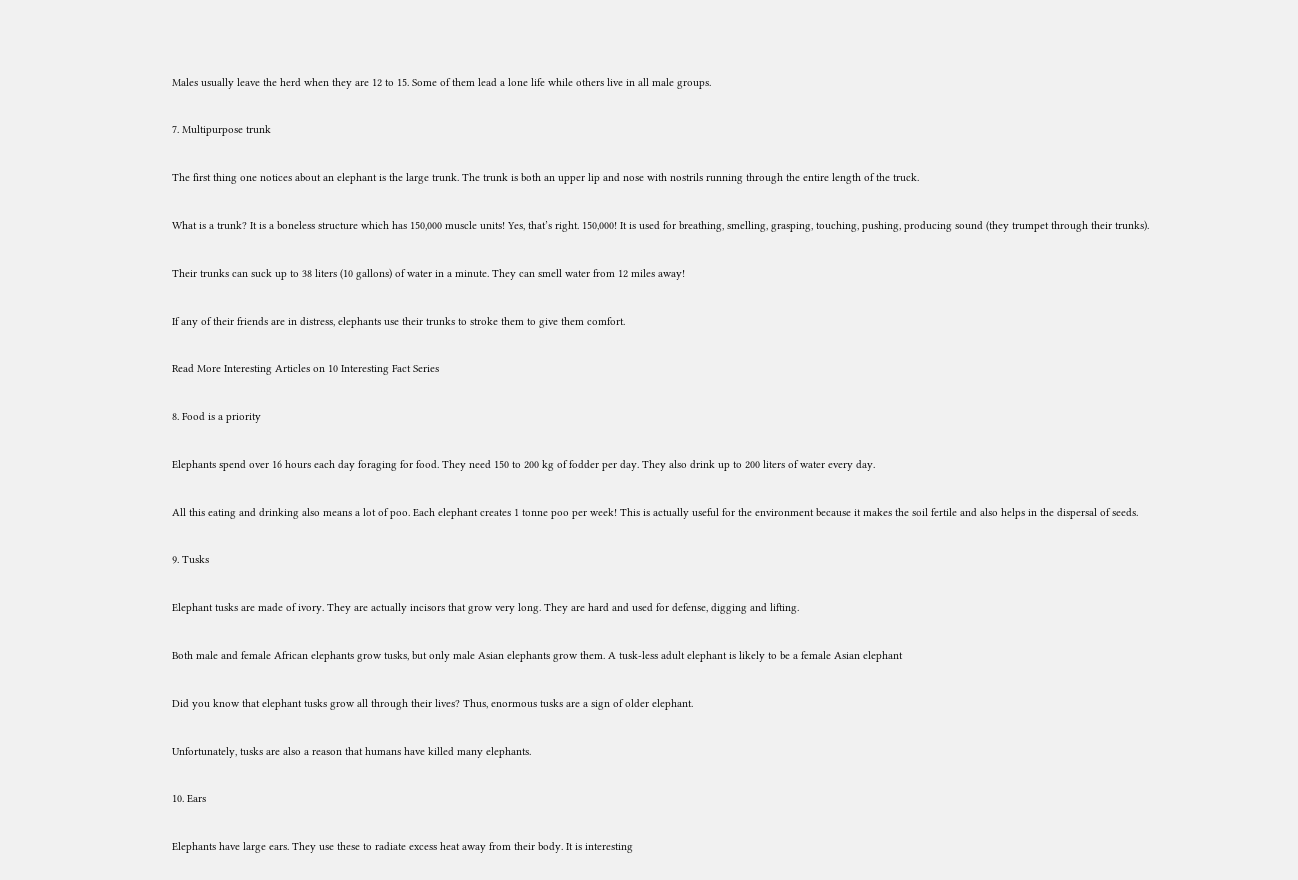Males usually leave the herd when they are 12 to 15. Some of them lead a lone life while others live in all male groups.

7. Multipurpose trunk

The first thing one notices about an elephant is the large trunk. The trunk is both an upper lip and nose with nostrils running through the entire length of the truck.

What is a trunk? It is a boneless structure which has 150,000 muscle units! Yes, that’s right. 150,000! It is used for breathing, smelling, grasping, touching, pushing, producing sound (they trumpet through their trunks).

Their trunks can suck up to 38 liters (10 gallons) of water in a minute. They can smell water from 12 miles away!

If any of their friends are in distress, elephants use their trunks to stroke them to give them comfort.

Read More Interesting Articles on 10 Interesting Fact Series

8. Food is a priority

Elephants spend over 16 hours each day foraging for food. They need 150 to 200 kg of fodder per day. They also drink up to 200 liters of water every day.

All this eating and drinking also means a lot of poo. Each elephant creates 1 tonne poo per week! This is actually useful for the environment because it makes the soil fertile and also helps in the dispersal of seeds.

9. Tusks

Elephant tusks are made of ivory. They are actually incisors that grow very long. They are hard and used for defense, digging and lifting.

Both male and female African elephants grow tusks, but only male Asian elephants grow them. A tusk-less adult elephant is likely to be a female Asian elephant

Did you know that elephant tusks grow all through their lives? Thus, enormous tusks are a sign of older elephant.

Unfortunately, tusks are also a reason that humans have killed many elephants.

10. Ears

Elephants have large ears. They use these to radiate excess heat away from their body. It is interesting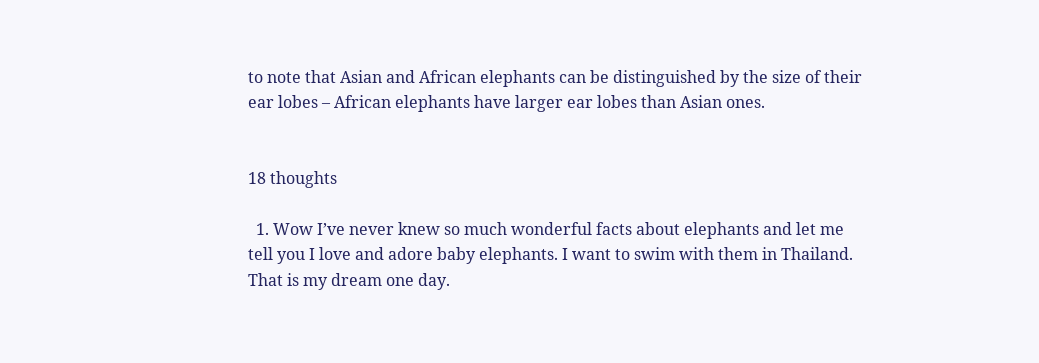to note that Asian and African elephants can be distinguished by the size of their ear lobes – African elephants have larger ear lobes than Asian ones.


18 thoughts

  1. Wow I’ve never knew so much wonderful facts about elephants and let me tell you I love and adore baby elephants. I want to swim with them in Thailand. That is my dream one day.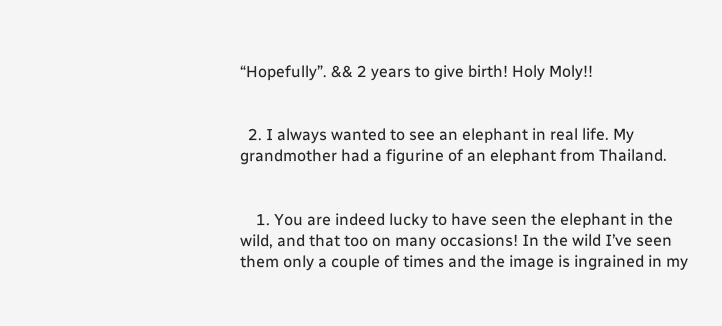“Hopefully”. && 2 years to give birth! Holy Moly!!


  2. I always wanted to see an elephant in real life. My grandmother had a figurine of an elephant from Thailand.


    1. You are indeed lucky to have seen the elephant in the wild, and that too on many occasions! In the wild I’ve seen them only a couple of times and the image is ingrained in my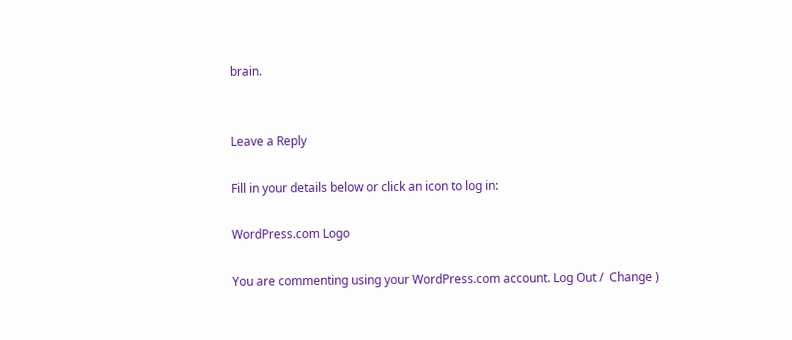brain.


Leave a Reply

Fill in your details below or click an icon to log in:

WordPress.com Logo

You are commenting using your WordPress.com account. Log Out /  Change )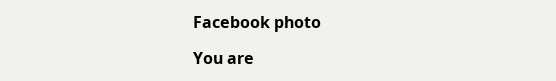Facebook photo

You are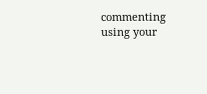commenting using your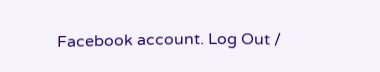Facebook account. Log Out /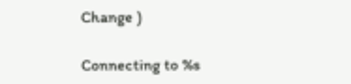Change )

Connecting to %s